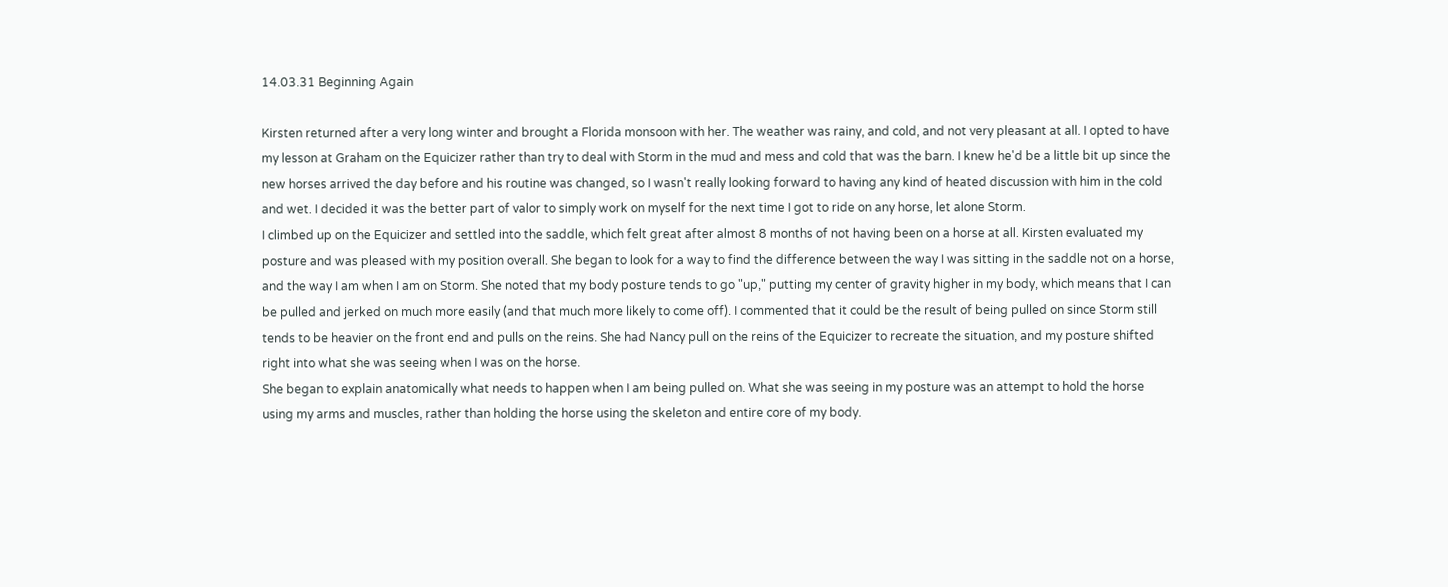14.03.31 Beginning Again

Kirsten returned after a very long winter and brought a Florida monsoon with her. The weather was rainy, and cold, and not very pleasant at all. I opted to have my lesson at Graham on the Equicizer rather than try to deal with Storm in the mud and mess and cold that was the barn. I knew he'd be a little bit up since the new horses arrived the day before and his routine was changed, so I wasn't really looking forward to having any kind of heated discussion with him in the cold and wet. I decided it was the better part of valor to simply work on myself for the next time I got to ride on any horse, let alone Storm.
I climbed up on the Equicizer and settled into the saddle, which felt great after almost 8 months of not having been on a horse at all. Kirsten evaluated my posture and was pleased with my position overall. She began to look for a way to find the difference between the way I was sitting in the saddle not on a horse, and the way I am when I am on Storm. She noted that my body posture tends to go "up," putting my center of gravity higher in my body, which means that I can be pulled and jerked on much more easily (and that much more likely to come off). I commented that it could be the result of being pulled on since Storm still tends to be heavier on the front end and pulls on the reins. She had Nancy pull on the reins of the Equicizer to recreate the situation, and my posture shifted right into what she was seeing when I was on the horse.
She began to explain anatomically what needs to happen when I am being pulled on. What she was seeing in my posture was an attempt to hold the horse using my arms and muscles, rather than holding the horse using the skeleton and entire core of my body.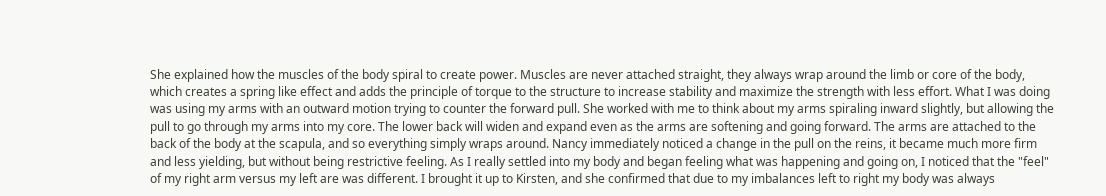She explained how the muscles of the body spiral to create power. Muscles are never attached straight, they always wrap around the limb or core of the body, which creates a spring like effect and adds the principle of torque to the structure to increase stability and maximize the strength with less effort. What I was doing was using my arms with an outward motion trying to counter the forward pull. She worked with me to think about my arms spiraling inward slightly, but allowing the pull to go through my arms into my core. The lower back will widen and expand even as the arms are softening and going forward. The arms are attached to the back of the body at the scapula, and so everything simply wraps around. Nancy immediately noticed a change in the pull on the reins, it became much more firm and less yielding, but without being restrictive feeling. As I really settled into my body and began feeling what was happening and going on, I noticed that the "feel" of my right arm versus my left are was different. I brought it up to Kirsten, and she confirmed that due to my imbalances left to right my body was always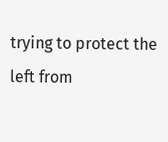trying to protect the left from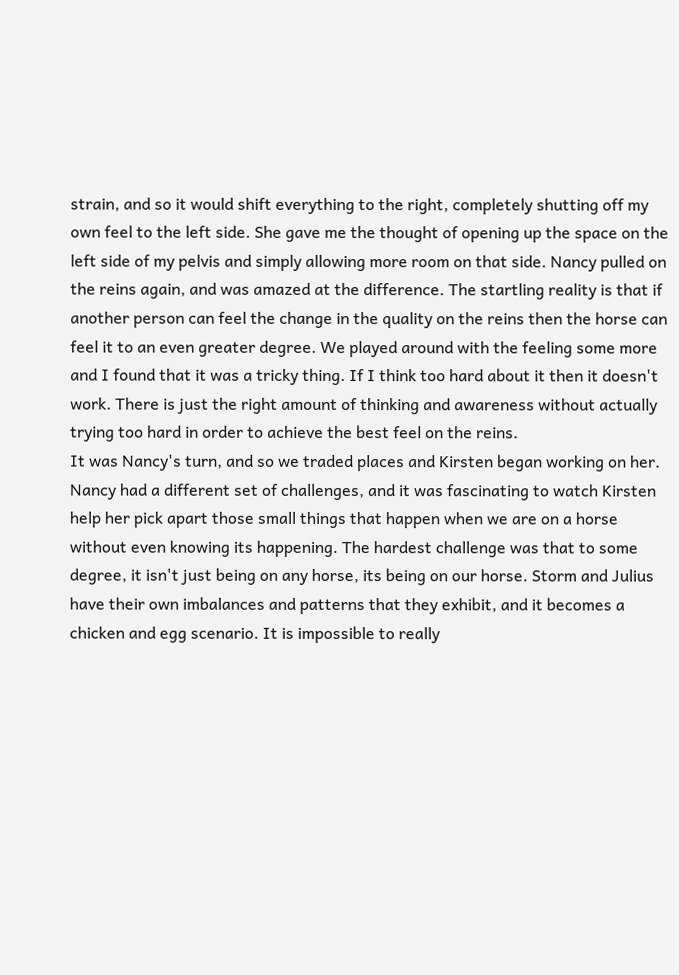strain, and so it would shift everything to the right, completely shutting off my own feel to the left side. She gave me the thought of opening up the space on the left side of my pelvis and simply allowing more room on that side. Nancy pulled on the reins again, and was amazed at the difference. The startling reality is that if another person can feel the change in the quality on the reins then the horse can feel it to an even greater degree. We played around with the feeling some more and I found that it was a tricky thing. If I think too hard about it then it doesn't work. There is just the right amount of thinking and awareness without actually trying too hard in order to achieve the best feel on the reins.
It was Nancy's turn, and so we traded places and Kirsten began working on her. Nancy had a different set of challenges, and it was fascinating to watch Kirsten help her pick apart those small things that happen when we are on a horse without even knowing its happening. The hardest challenge was that to some degree, it isn't just being on any horse, its being on our horse. Storm and Julius have their own imbalances and patterns that they exhibit, and it becomes a chicken and egg scenario. It is impossible to really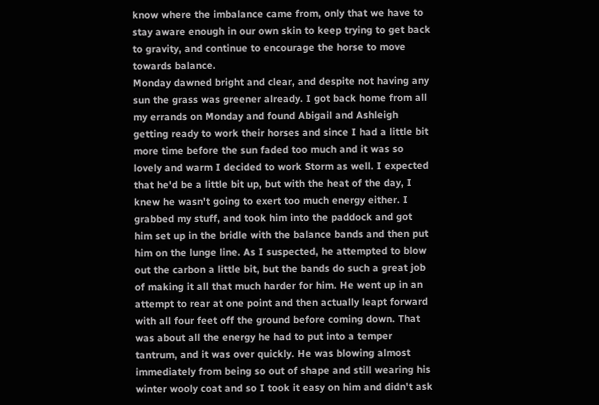know where the imbalance came from, only that we have to stay aware enough in our own skin to keep trying to get back to gravity, and continue to encourage the horse to move towards balance.
Monday dawned bright and clear, and despite not having any sun the grass was greener already. I got back home from all my errands on Monday and found Abigail and Ashleigh getting ready to work their horses and since I had a little bit more time before the sun faded too much and it was so lovely and warm I decided to work Storm as well. I expected that he'd be a little bit up, but with the heat of the day, I knew he wasn't going to exert too much energy either. I grabbed my stuff, and took him into the paddock and got him set up in the bridle with the balance bands and then put him on the lunge line. As I suspected, he attempted to blow out the carbon a little bit, but the bands do such a great job of making it all that much harder for him. He went up in an attempt to rear at one point and then actually leapt forward with all four feet off the ground before coming down. That was about all the energy he had to put into a temper tantrum, and it was over quickly. He was blowing almost immediately from being so out of shape and still wearing his winter wooly coat and so I took it easy on him and didn't ask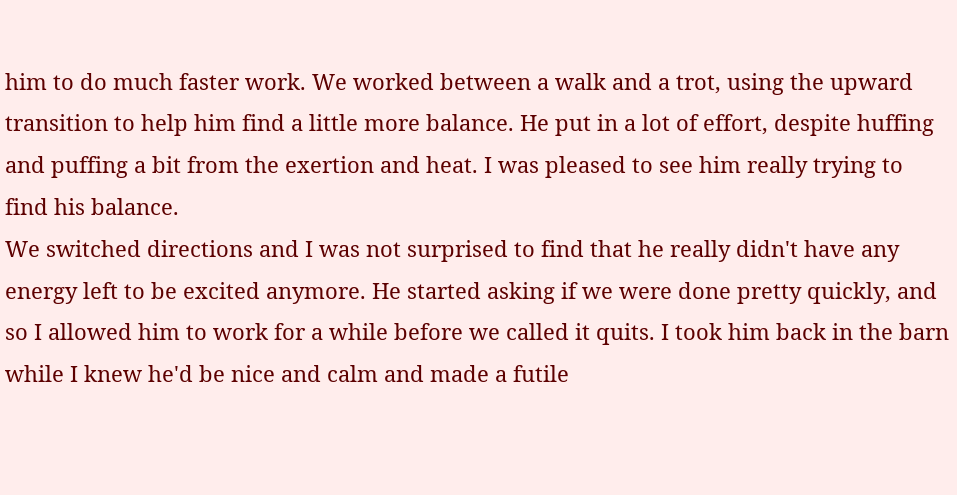him to do much faster work. We worked between a walk and a trot, using the upward transition to help him find a little more balance. He put in a lot of effort, despite huffing and puffing a bit from the exertion and heat. I was pleased to see him really trying to find his balance.
We switched directions and I was not surprised to find that he really didn't have any energy left to be excited anymore. He started asking if we were done pretty quickly, and so I allowed him to work for a while before we called it quits. I took him back in the barn while I knew he'd be nice and calm and made a futile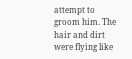attempt to groom him. The hair and dirt were flying like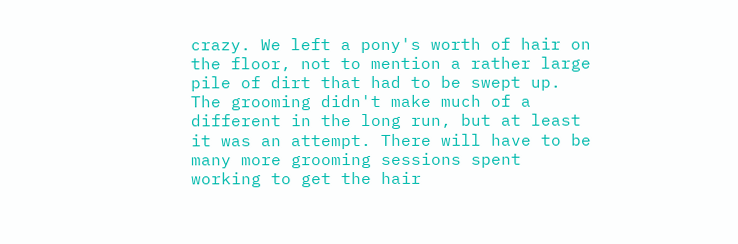crazy. We left a pony's worth of hair on the floor, not to mention a rather large pile of dirt that had to be swept up. The grooming didn't make much of a different in the long run, but at least it was an attempt. There will have to be many more grooming sessions spent working to get the hair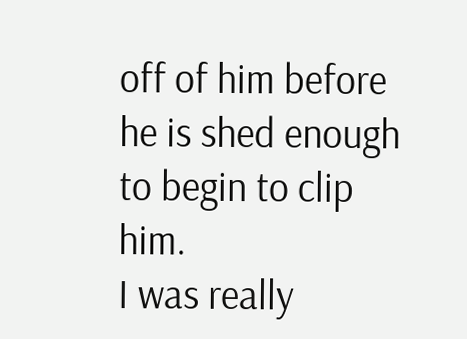off of him before he is shed enough to begin to clip him.
I was really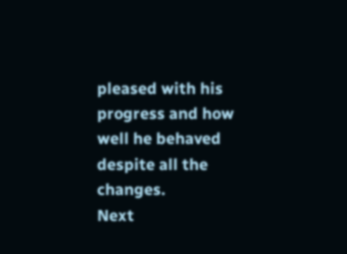pleased with his progress and how well he behaved despite all the changes.
Next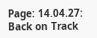Page: 14.04.27: Back on Track